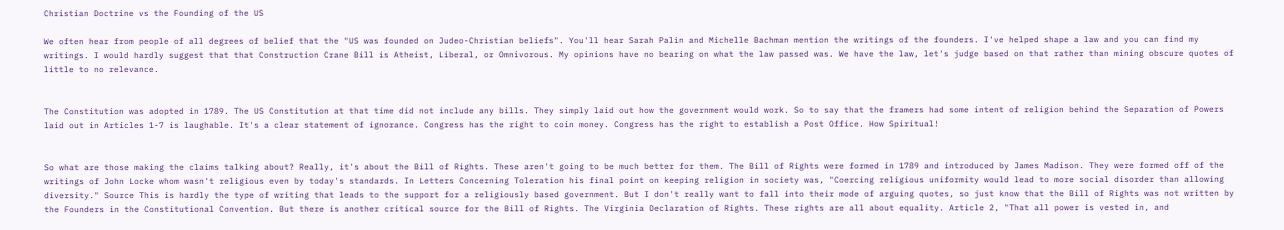Christian Doctrine vs the Founding of the US

We often hear from people of all degrees of belief that the "US was founded on Judeo-Christian beliefs". You'll hear Sarah Palin and Michelle Bachman mention the writings of the founders. I've helped shape a law and you can find my writings. I would hardly suggest that that Construction Crane Bill is Atheist, Liberal, or Omnivorous. My opinions have no bearing on what the law passed was. We have the law, let's judge based on that rather than mining obscure quotes of little to no relevance.


The Constitution was adopted in 1789. The US Constitution at that time did not include any bills. They simply laid out how the government would work. So to say that the framers had some intent of religion behind the Separation of Powers laid out in Articles 1-7 is laughable. It's a clear statement of ignorance. Congress has the right to coin money. Congress has the right to establish a Post Office. How Spiritual!


So what are those making the claims talking about? Really, it's about the Bill of Rights. These aren't going to be much better for them. The Bill of Rights were formed in 1789 and introduced by James Madison. They were formed off of the writings of John Locke whom wasn't religious even by today's standards. In Letters Concerning Toleration his final point on keeping religion in society was, "Coercing religious uniformity would lead to more social disorder than allowing diversity." Source This is hardly the type of writing that leads to the support for a religiously based government. But I don't really want to fall into their mode of arguing quotes, so just know that the Bill of Rights was not written by the Founders in the Constitutional Convention. But there is another critical source for the Bill of Rights. The Virginia Declaration of Rights. These rights are all about equality. Article 2, "That all power is vested in, and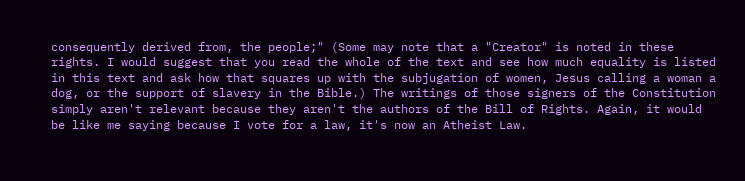consequently derived from, the people;" (Some may note that a "Creator" is noted in these rights. I would suggest that you read the whole of the text and see how much equality is listed in this text and ask how that squares up with the subjugation of women, Jesus calling a woman a dog, or the support of slavery in the Bible.) The writings of those signers of the Constitution simply aren't relevant because they aren't the authors of the Bill of Rights. Again, it would be like me saying because I vote for a law, it's now an Atheist Law.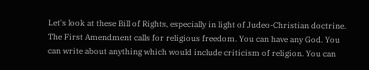Let's look at these Bill of Rights, especially in light of Judeo-Christian doctrine. The First Amendment calls for religious freedom. You can have any God. You can write about anything which would include criticism of religion. You can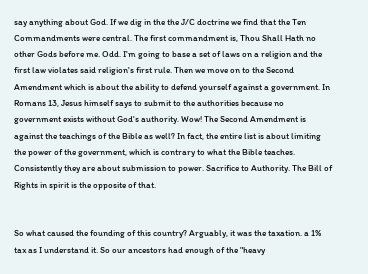say anything about God. If we dig in the the J/C doctrine we find that the Ten Commandments were central. The first commandment is, Thou Shall Hath no other Gods before me. Odd. I'm going to base a set of laws on a religion and the first law violates said religion's first rule. Then we move on to the Second Amendment which is about the ability to defend yourself against a government. In Romans 13, Jesus himself says to submit to the authorities because no government exists without God's authority. Wow! The Second Amendment is against the teachings of the Bible as well? In fact, the entire list is about limiting the power of the government, which is contrary to what the Bible teaches. Consistently they are about submission to power. Sacrifice to Authority. The Bill of Rights in spirit is the opposite of that.


So what caused the founding of this country? Arguably, it was the taxation. a 1% tax as I understand it. So our ancestors had enough of the "heavy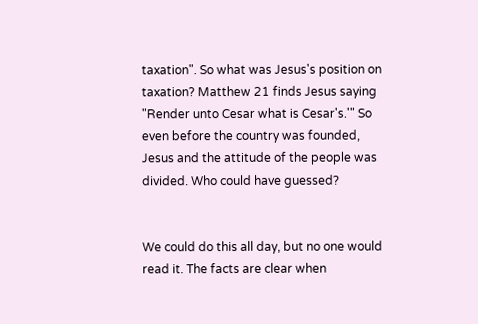taxation". So what was Jesus's position on taxation? Matthew 21 finds Jesus saying "Render unto Cesar what is Cesar's.'" So even before the country was founded, Jesus and the attitude of the people was divided. Who could have guessed?


We could do this all day, but no one would read it. The facts are clear when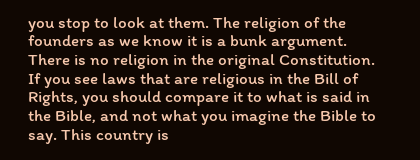you stop to look at them. The religion of the founders as we know it is a bunk argument. There is no religion in the original Constitution. If you see laws that are religious in the Bill of Rights, you should compare it to what is said in the Bible, and not what you imagine the Bible to say. This country is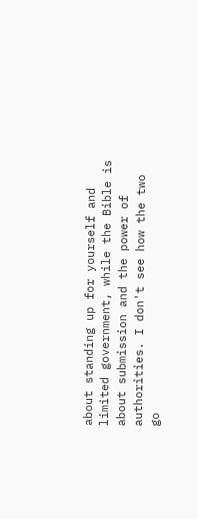about standing up for yourself and limited government, while the Bible is about submission and the power of authorities. I don't see how the two go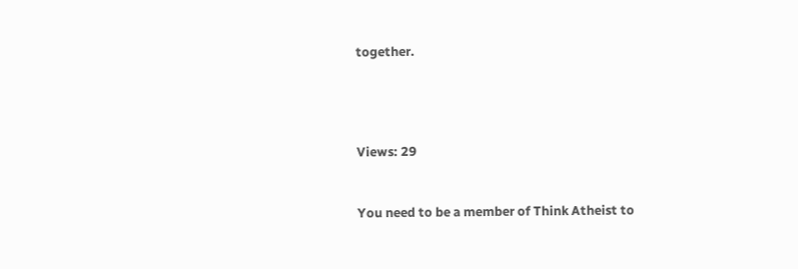together.




Views: 29


You need to be a member of Think Atheist to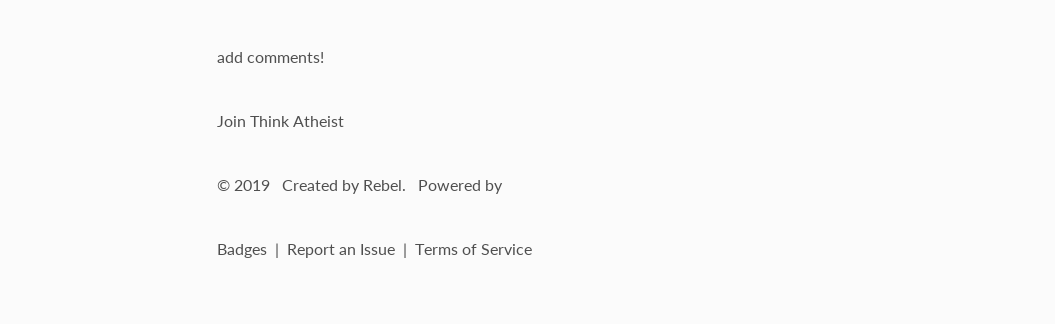add comments!

Join Think Atheist

© 2019   Created by Rebel.   Powered by

Badges  |  Report an Issue  |  Terms of Service